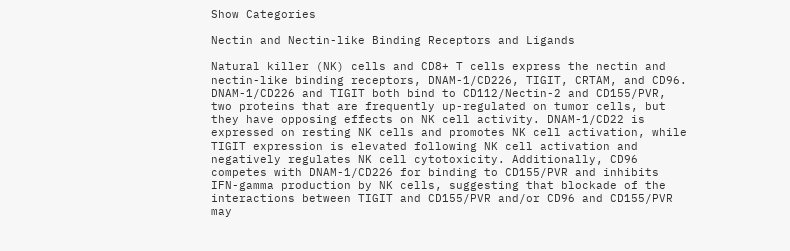Show Categories

Nectin and Nectin-like Binding Receptors and Ligands

Natural killer (NK) cells and CD8+ T cells express the nectin and nectin-like binding receptors, DNAM-1/CD226, TIGIT, CRTAM, and CD96. DNAM-1/CD226 and TIGIT both bind to CD112/Nectin-2 and CD155/PVR, two proteins that are frequently up-regulated on tumor cells, but they have opposing effects on NK cell activity. DNAM-1/CD22 is expressed on resting NK cells and promotes NK cell activation, while TIGIT expression is elevated following NK cell activation and negatively regulates NK cell cytotoxicity. Additionally, CD96 competes with DNAM-1/CD226 for binding to CD155/PVR and inhibits IFN-gamma production by NK cells, suggesting that blockade of the interactions between TIGIT and CD155/PVR and/or CD96 and CD155/PVR may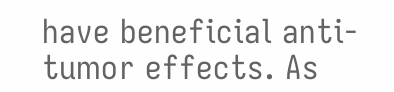have beneficial anti-tumor effects. As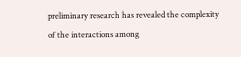preliminary research has revealed the complexity of the interactions among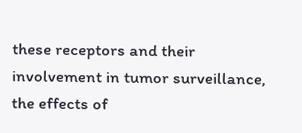these receptors and their involvement in tumor surveillance, the effects of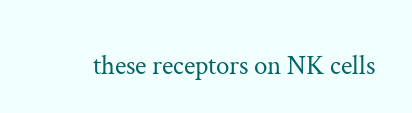these receptors on NK cells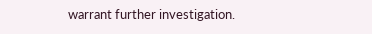warrant further investigation.